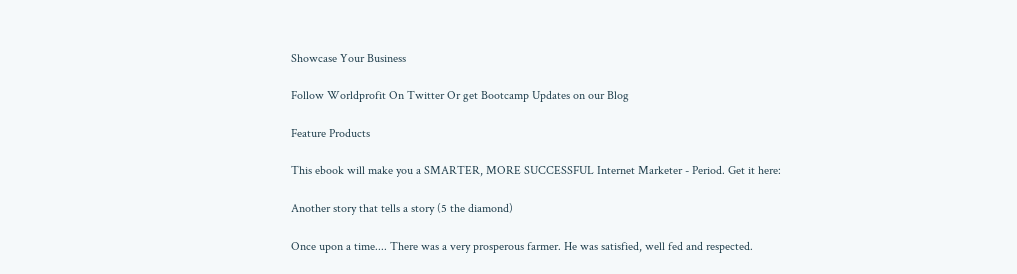Showcase Your Business

Follow Worldprofit On Twitter Or get Bootcamp Updates on our Blog

Feature Products

This ebook will make you a SMARTER, MORE SUCCESSFUL Internet Marketer - Period. Get it here:

Another story that tells a story (5 the diamond)

Once upon a time.... There was a very prosperous farmer. He was satisfied, well fed and respected.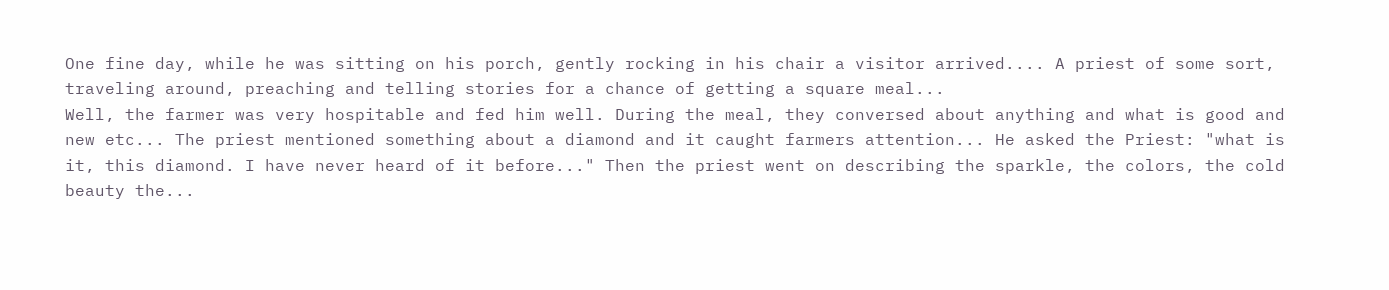One fine day, while he was sitting on his porch, gently rocking in his chair a visitor arrived.... A priest of some sort, traveling around, preaching and telling stories for a chance of getting a square meal...
Well, the farmer was very hospitable and fed him well. During the meal, they conversed about anything and what is good and new etc... The priest mentioned something about a diamond and it caught farmers attention... He asked the Priest: "what is it, this diamond. I have never heard of it before..." Then the priest went on describing the sparkle, the colors, the cold beauty the...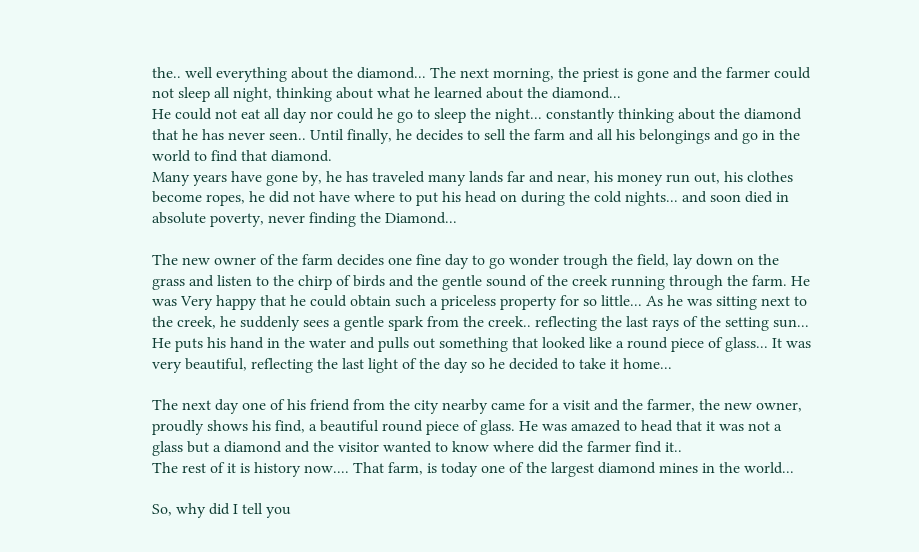the.. well everything about the diamond... The next morning, the priest is gone and the farmer could not sleep all night, thinking about what he learned about the diamond...
He could not eat all day nor could he go to sleep the night... constantly thinking about the diamond that he has never seen.. Until finally, he decides to sell the farm and all his belongings and go in the world to find that diamond.
Many years have gone by, he has traveled many lands far and near, his money run out, his clothes become ropes, he did not have where to put his head on during the cold nights... and soon died in absolute poverty, never finding the Diamond...

The new owner of the farm decides one fine day to go wonder trough the field, lay down on the grass and listen to the chirp of birds and the gentle sound of the creek running through the farm. He was Very happy that he could obtain such a priceless property for so little... As he was sitting next to the creek, he suddenly sees a gentle spark from the creek.. reflecting the last rays of the setting sun... He puts his hand in the water and pulls out something that looked like a round piece of glass... It was very beautiful, reflecting the last light of the day so he decided to take it home...

The next day one of his friend from the city nearby came for a visit and the farmer, the new owner, proudly shows his find, a beautiful round piece of glass. He was amazed to head that it was not a glass but a diamond and the visitor wanted to know where did the farmer find it..
The rest of it is history now.... That farm, is today one of the largest diamond mines in the world...

So, why did I tell you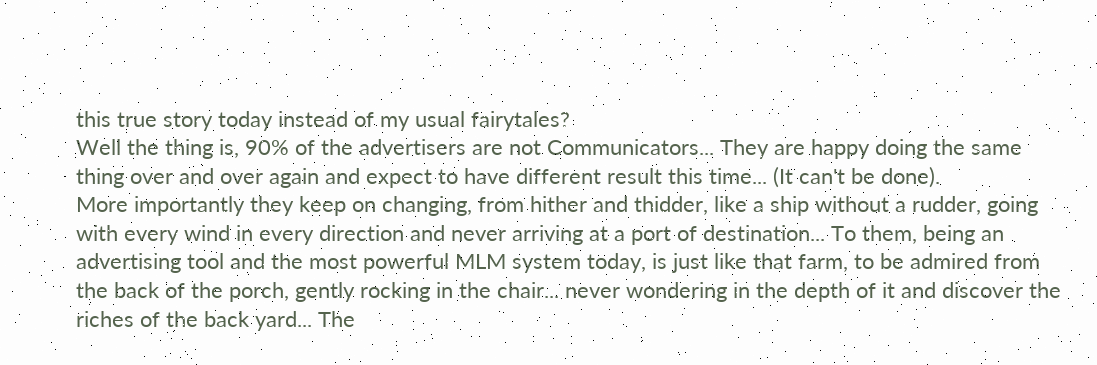this true story today instead of my usual fairytales?
Well the thing is, 90% of the advertisers are not Communicators... They are happy doing the same thing over and over again and expect to have different result this time... (It can't be done).
More importantly they keep on changing, from hither and thidder, like a ship without a rudder, going with every wind in every direction and never arriving at a port of destination... To them, being an advertising tool and the most powerful MLM system today, is just like that farm, to be admired from the back of the porch, gently rocking in the chair... never wondering in the depth of it and discover the riches of the back yard... The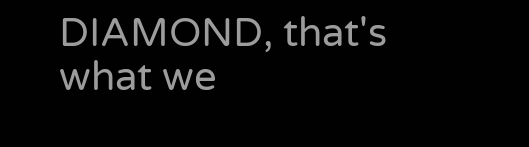DIAMOND, that's what we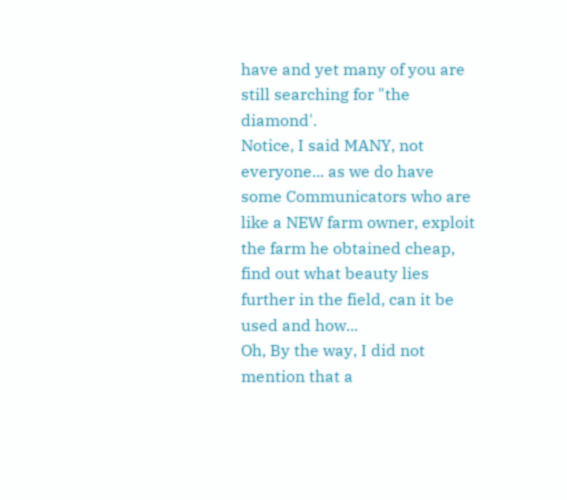have and yet many of you are still searching for "the diamond'.
Notice, I said MANY, not everyone... as we do have some Communicators who are like a NEW farm owner, exploit the farm he obtained cheap, find out what beauty lies further in the field, can it be used and how...
Oh, By the way, I did not mention that a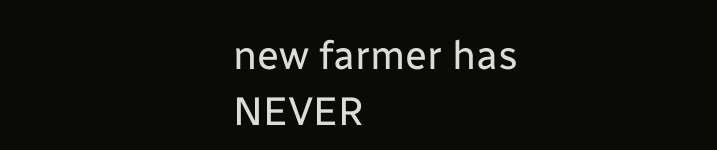new farmer has NEVER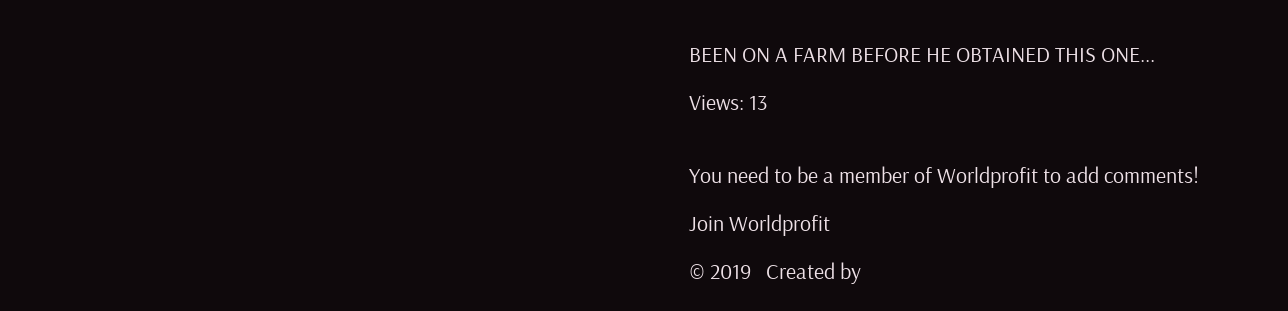BEEN ON A FARM BEFORE HE OBTAINED THIS ONE...

Views: 13


You need to be a member of Worldprofit to add comments!

Join Worldprofit

© 2019   Created by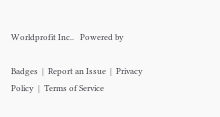Worldprofit Inc..   Powered by

Badges  |  Report an Issue  |  Privacy Policy  |  Terms of Service